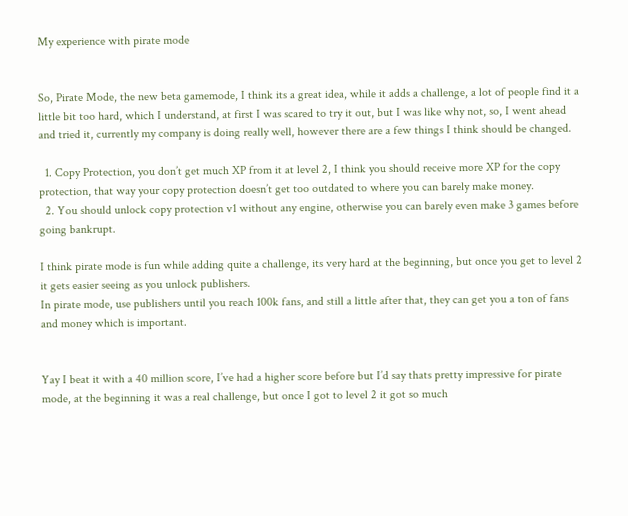My experience with pirate mode


So, Pirate Mode, the new beta gamemode, I think its a great idea, while it adds a challenge, a lot of people find it a little bit too hard, which I understand, at first I was scared to try it out, but I was like why not, so, I went ahead and tried it, currently my company is doing really well, however there are a few things I think should be changed.

  1. Copy Protection, you don’t get much XP from it at level 2, I think you should receive more XP for the copy protection, that way your copy protection doesn’t get too outdated to where you can barely make money.
  2. You should unlock copy protection v1 without any engine, otherwise you can barely even make 3 games before going bankrupt.

I think pirate mode is fun while adding quite a challenge, its very hard at the beginning, but once you get to level 2 it gets easier seeing as you unlock publishers.
In pirate mode, use publishers until you reach 100k fans, and still a little after that, they can get you a ton of fans and money which is important.


Yay I beat it with a 40 million score, I’ve had a higher score before but I’d say thats pretty impressive for pirate mode, at the beginning it was a real challenge, but once I got to level 2 it got so much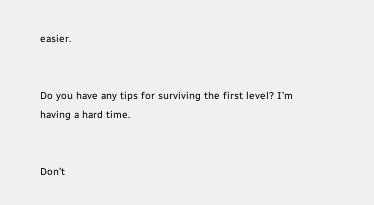easier.


Do you have any tips for surviving the first level? I’m having a hard time.


Don’t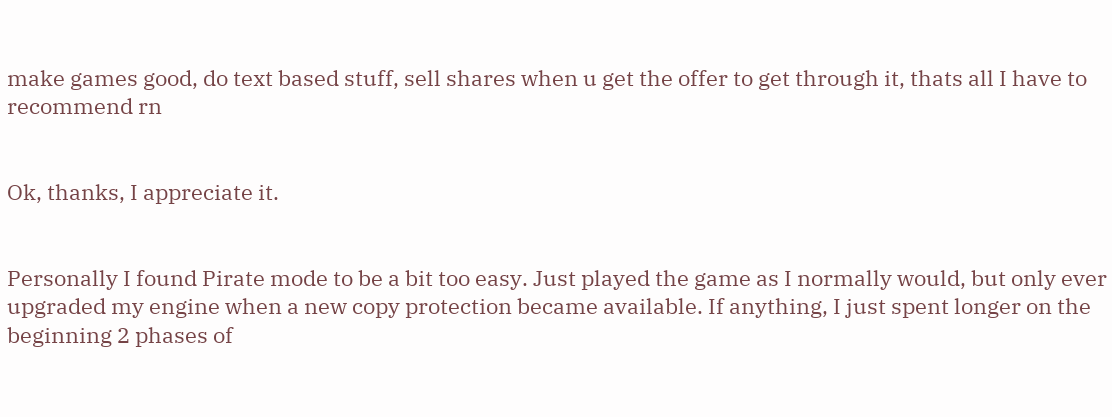make games good, do text based stuff, sell shares when u get the offer to get through it, thats all I have to recommend rn


Ok, thanks, I appreciate it.


Personally I found Pirate mode to be a bit too easy. Just played the game as I normally would, but only ever upgraded my engine when a new copy protection became available. If anything, I just spent longer on the beginning 2 phases of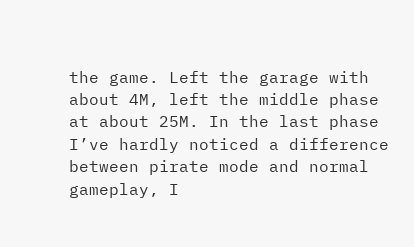the game. Left the garage with about 4M, left the middle phase at about 25M. In the last phase I’ve hardly noticed a difference between pirate mode and normal gameplay, I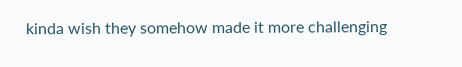kinda wish they somehow made it more challenging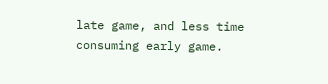late game, and less time consuming early game.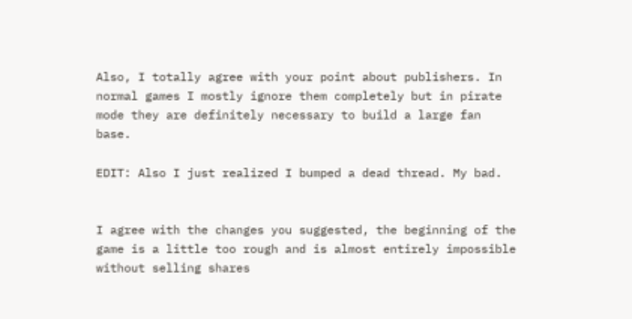Also, I totally agree with your point about publishers. In normal games I mostly ignore them completely but in pirate mode they are definitely necessary to build a large fan base.

EDIT: Also I just realized I bumped a dead thread. My bad.


I agree with the changes you suggested, the beginning of the game is a little too rough and is almost entirely impossible without selling shares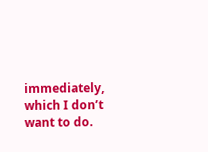immediately, which I don’t want to do.